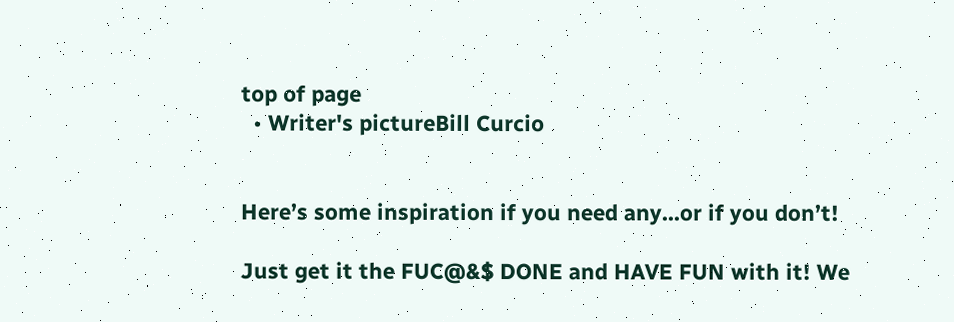top of page
  • Writer's pictureBill Curcio


Here’s some inspiration if you need any...or if you don’t!

Just get it the FUC@&$ DONE and HAVE FUN with it! We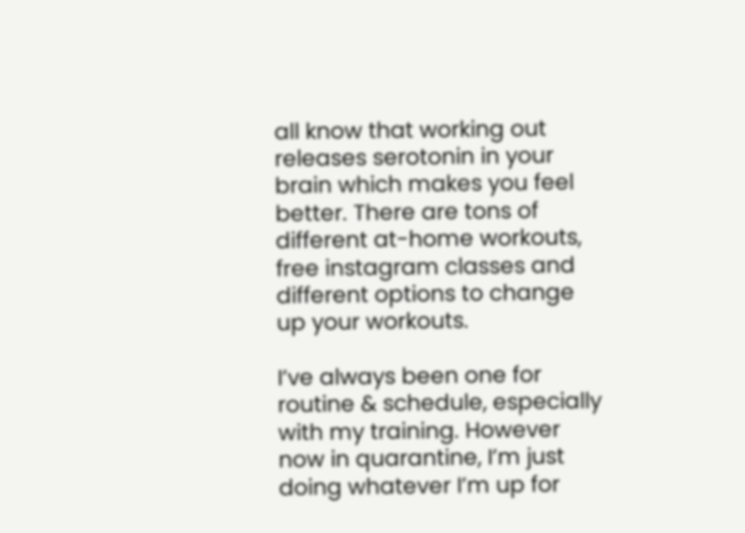all know that working out releases serotonin in your brain which makes you feel better. There are tons of different at-home workouts, free instagram classes and different options to change up your workouts.

I’ve always been one for routine & schedule, especially with my training. However now in quarantine, I’m just doing whatever I’m up for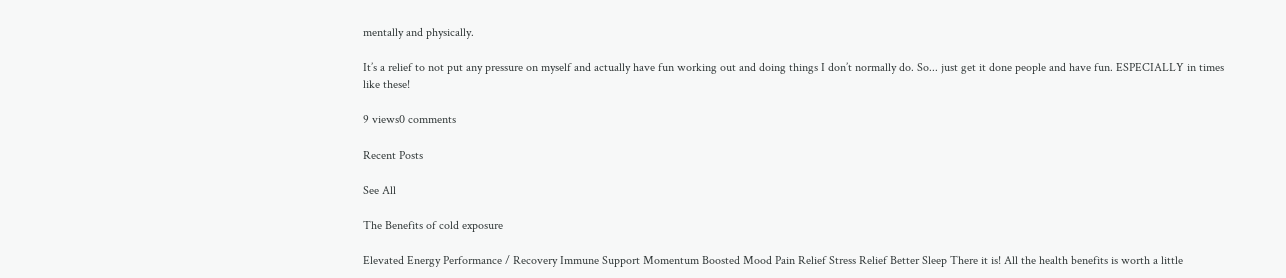mentally and physically.

It’s a relief to not put any pressure on myself and actually have fun working out and doing things I don’t normally do. So... just get it done people and have fun. ESPECIALLY in times like these!

9 views0 comments

Recent Posts

See All

The Benefits of cold exposure

Elevated Energy Performance / Recovery Immune Support Momentum Boosted Mood Pain Relief Stress Relief Better Sleep There it is! All the health benefits is worth a little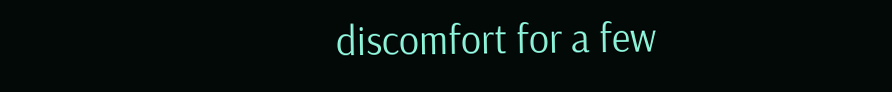discomfort for a few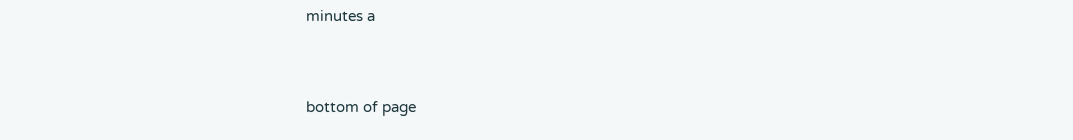minutes a


bottom of page